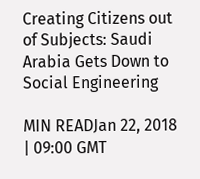Creating Citizens out of Subjects: Saudi Arabia Gets Down to Social Engineering

MIN READJan 22, 2018 | 09:00 GMT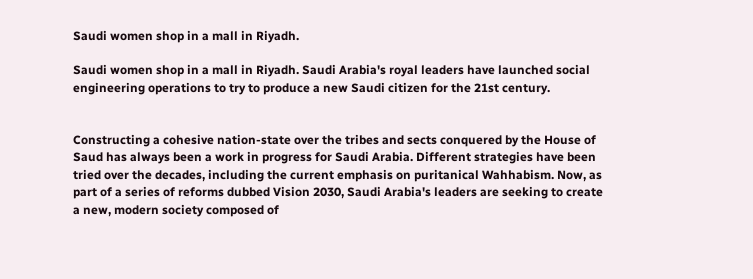Saudi women shop in a mall in Riyadh.

Saudi women shop in a mall in Riyadh. Saudi Arabia's royal leaders have launched social engineering operations to try to produce a new Saudi citizen for the 21st century.


Constructing a cohesive nation-state over the tribes and sects conquered by the House of Saud has always been a work in progress for Saudi Arabia. Different strategies have been tried over the decades, including the current emphasis on puritanical Wahhabism. Now, as part of a series of reforms dubbed Vision 2030, Saudi Arabia's leaders are seeking to create a new, modern society composed of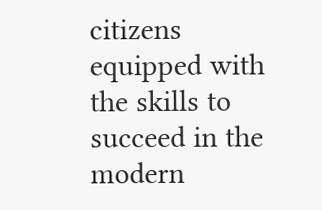citizens equipped with the skills to succeed in the modern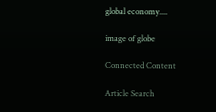global economy....

image of globe

Connected Content

Article Search